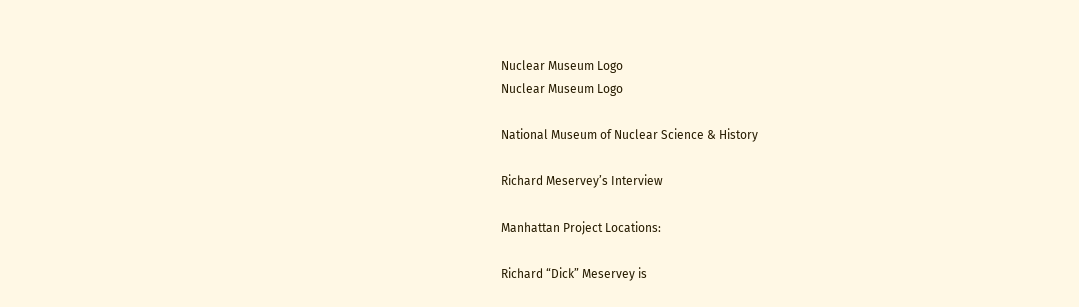Nuclear Museum Logo
Nuclear Museum Logo

National Museum of Nuclear Science & History

Richard Meservey’s Interview

Manhattan Project Locations:

Richard “Dick” Meservey is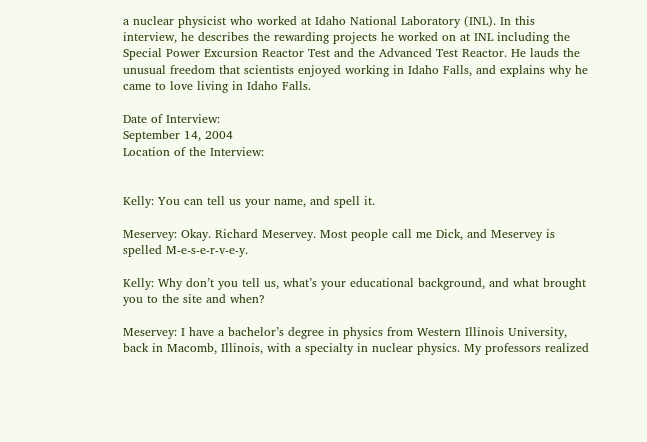a nuclear physicist who worked at Idaho National Laboratory (INL). In this interview, he describes the rewarding projects he worked on at INL including the Special Power Excursion Reactor Test and the Advanced Test Reactor. He lauds the unusual freedom that scientists enjoyed working in Idaho Falls, and explains why he came to love living in Idaho Falls.

Date of Interview:
September 14, 2004
Location of the Interview:


Kelly: You can tell us your name, and spell it.

Meservey: Okay. Richard Meservey. Most people call me Dick, and Meservey is spelled M-e-s-e-r-v-e-y.

Kelly: Why don’t you tell us, what’s your educational background, and what brought you to the site and when?

Meservey: I have a bachelor’s degree in physics from Western Illinois University, back in Macomb, Illinois, with a specialty in nuclear physics. My professors realized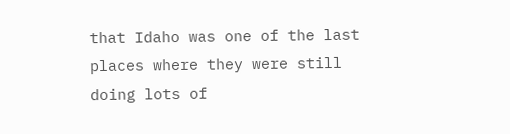that Idaho was one of the last places where they were still doing lots of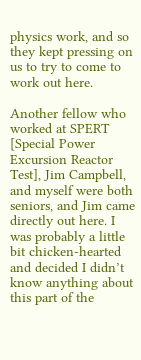physics work, and so they kept pressing on us to try to come to work out here.

Another fellow who worked at SPERT [Special Power Excursion Reactor Test], Jim Campbell, and myself were both seniors, and Jim came directly out here. I was probably a little bit chicken-hearted and decided I didn’t know anything about this part of the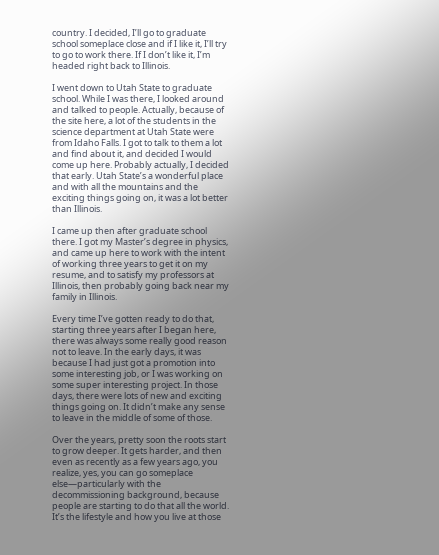country. I decided, I’ll go to graduate school someplace close and if I like it, I’ll try to go to work there. If I don’t like it, I’m headed right back to Illinois.

I went down to Utah State to graduate school. While I was there, I looked around and talked to people. Actually, because of the site here, a lot of the students in the science department at Utah State were from Idaho Falls. I got to talk to them a lot and find about it, and decided I would come up here. Probably actually, I decided that early. Utah State’s a wonderful place and with all the mountains and the exciting things going on, it was a lot better than Illinois.

I came up then after graduate school there. I got my Master’s degree in physics, and came up here to work with the intent of working three years to get it on my resume, and to satisfy my professors at Illinois, then probably going back near my family in Illinois.

Every time I’ve gotten ready to do that, starting three years after I began here, there was always some really good reason not to leave. In the early days, it was because I had just got a promotion into some interesting job, or I was working on some super interesting project. In those days, there were lots of new and exciting things going on. It didn’t make any sense to leave in the middle of some of those.

Over the years, pretty soon the roots start to grow deeper. It gets harder, and then even as recently as a few years ago, you realize, yes, you can go someplace else—particularly with the decommissioning background, because people are starting to do that all the world. It’s the lifestyle and how you live at those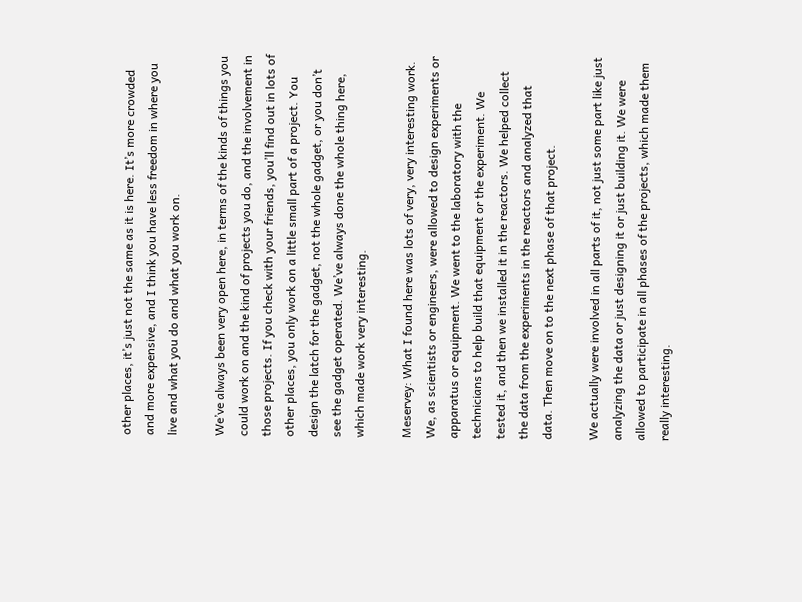other places, it’s just not the same as it is here. It’s more crowded and more expensive, and I think you have less freedom in where you live and what you do and what you work on.

We’ve always been very open here, in terms of the kinds of things you could work on and the kind of projects you do, and the involvement in those projects. If you check with your friends, you’ll find out in lots of other places, you only work on a little small part of a project. You design the latch for the gadget, not the whole gadget, or you don’t see the gadget operated. We’ve always done the whole thing here, which made work very interesting.

Meservey: What I found here was lots of very, very interesting work. We, as scientists or engineers, were allowed to design experiments or apparatus or equipment. We went to the laboratory with the technicians to help build that equipment or the experiment. We tested it, and then we installed it in the reactors. We helped collect the data from the experiments in the reactors and analyzed that data. Then move on to the next phase of that project.

We actually were involved in all parts of it, not just some part like just analyzing the data or just designing it or just building it. We were allowed to participate in all phases of the projects, which made them really interesting.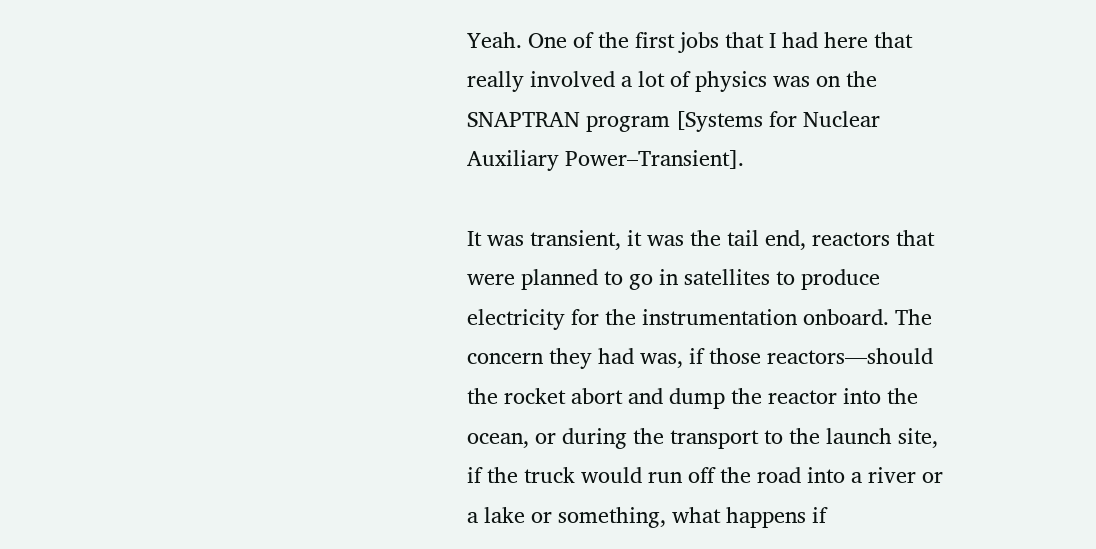Yeah. One of the first jobs that I had here that really involved a lot of physics was on the SNAPTRAN program [Systems for Nuclear Auxiliary Power–Transient].

It was transient, it was the tail end, reactors that were planned to go in satellites to produce electricity for the instrumentation onboard. The concern they had was, if those reactors—should the rocket abort and dump the reactor into the ocean, or during the transport to the launch site, if the truck would run off the road into a river or a lake or something, what happens if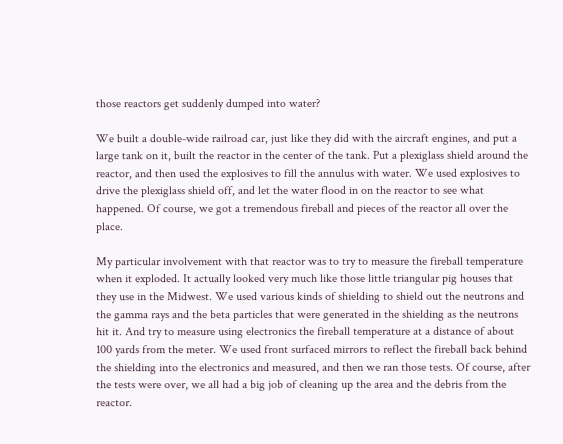those reactors get suddenly dumped into water?

We built a double-wide railroad car, just like they did with the aircraft engines, and put a large tank on it, built the reactor in the center of the tank. Put a plexiglass shield around the reactor, and then used the explosives to fill the annulus with water. We used explosives to drive the plexiglass shield off, and let the water flood in on the reactor to see what happened. Of course, we got a tremendous fireball and pieces of the reactor all over the place.

My particular involvement with that reactor was to try to measure the fireball temperature when it exploded. It actually looked very much like those little triangular pig houses that they use in the Midwest. We used various kinds of shielding to shield out the neutrons and the gamma rays and the beta particles that were generated in the shielding as the neutrons hit it. And try to measure using electronics the fireball temperature at a distance of about 100 yards from the meter. We used front surfaced mirrors to reflect the fireball back behind the shielding into the electronics and measured, and then we ran those tests. Of course, after the tests were over, we all had a big job of cleaning up the area and the debris from the reactor.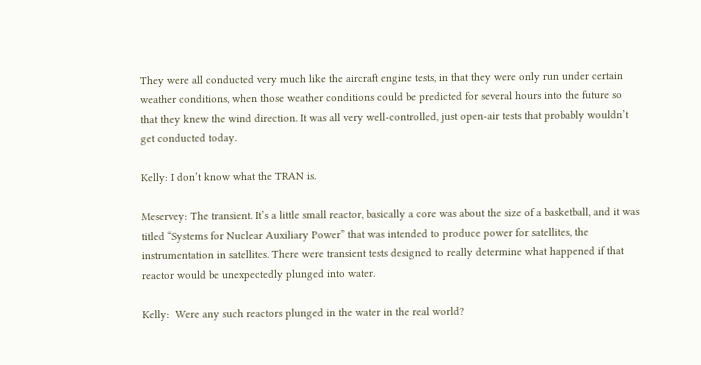They were all conducted very much like the aircraft engine tests, in that they were only run under certain weather conditions, when those weather conditions could be predicted for several hours into the future so that they knew the wind direction. It was all very well-controlled, just open-air tests that probably wouldn’t get conducted today.

Kelly: I don’t know what the TRAN is.

Meservey: The transient. It’s a little small reactor, basically a core was about the size of a basketball, and it was titled “Systems for Nuclear Auxiliary Power” that was intended to produce power for satellites, the instrumentation in satellites. There were transient tests designed to really determine what happened if that reactor would be unexpectedly plunged into water.

Kelly:  Were any such reactors plunged in the water in the real world?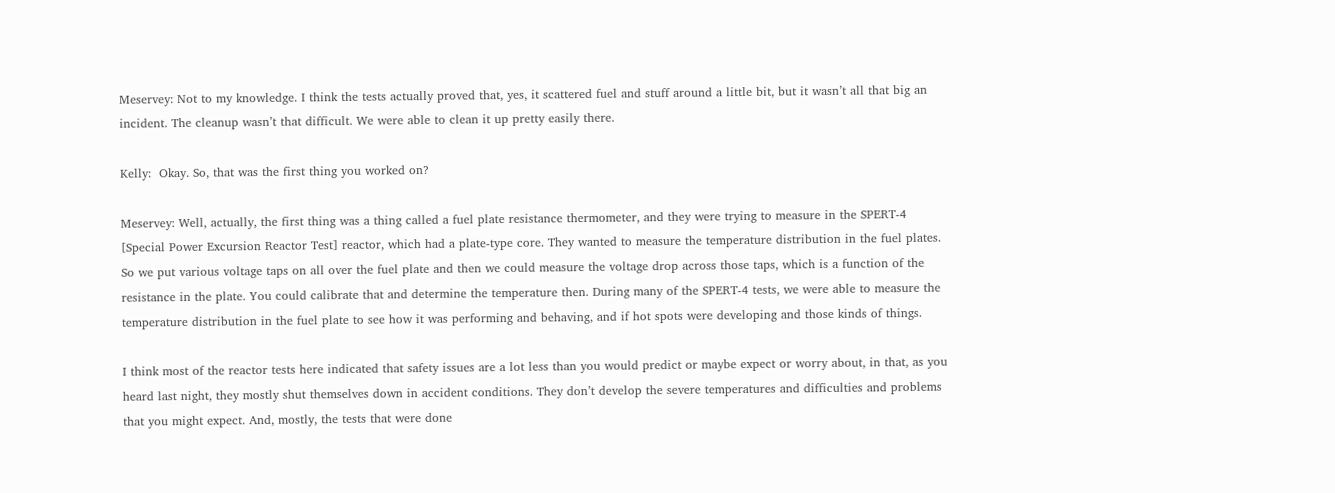Meservey: Not to my knowledge. I think the tests actually proved that, yes, it scattered fuel and stuff around a little bit, but it wasn’t all that big an incident. The cleanup wasn’t that difficult. We were able to clean it up pretty easily there.

Kelly:  Okay. So, that was the first thing you worked on?

Meservey: Well, actually, the first thing was a thing called a fuel plate resistance thermometer, and they were trying to measure in the SPERT-4 [Special Power Excursion Reactor Test] reactor, which had a plate-type core. They wanted to measure the temperature distribution in the fuel plates. So we put various voltage taps on all over the fuel plate and then we could measure the voltage drop across those taps, which is a function of the resistance in the plate. You could calibrate that and determine the temperature then. During many of the SPERT-4 tests, we were able to measure the temperature distribution in the fuel plate to see how it was performing and behaving, and if hot spots were developing and those kinds of things.

I think most of the reactor tests here indicated that safety issues are a lot less than you would predict or maybe expect or worry about, in that, as you heard last night, they mostly shut themselves down in accident conditions. They don’t develop the severe temperatures and difficulties and problems that you might expect. And, mostly, the tests that were done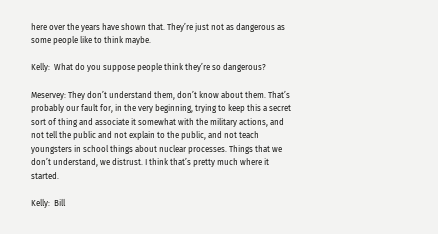here over the years have shown that. They’re just not as dangerous as some people like to think maybe.

Kelly:  What do you suppose people think they’re so dangerous?

Meservey: They don’t understand them, don’t know about them. That’s probably our fault for, in the very beginning, trying to keep this a secret sort of thing and associate it somewhat with the military actions, and not tell the public and not explain to the public, and not teach youngsters in school things about nuclear processes. Things that we don’t understand, we distrust. I think that’s pretty much where it started.

Kelly:  Bill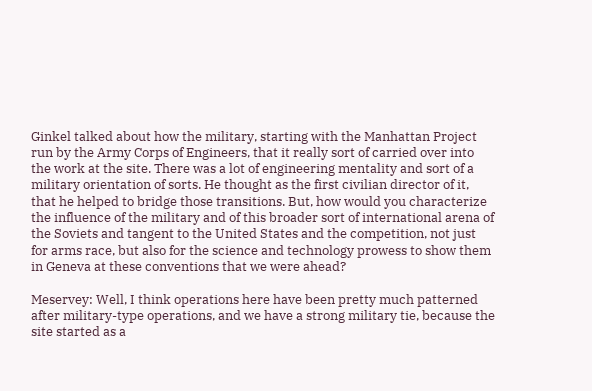Ginkel talked about how the military, starting with the Manhattan Project run by the Army Corps of Engineers, that it really sort of carried over into the work at the site. There was a lot of engineering mentality and sort of a military orientation of sorts. He thought as the first civilian director of it, that he helped to bridge those transitions. But, how would you characterize the influence of the military and of this broader sort of international arena of the Soviets and tangent to the United States and the competition, not just for arms race, but also for the science and technology prowess to show them in Geneva at these conventions that we were ahead?

Meservey: Well, I think operations here have been pretty much patterned after military-type operations, and we have a strong military tie, because the site started as a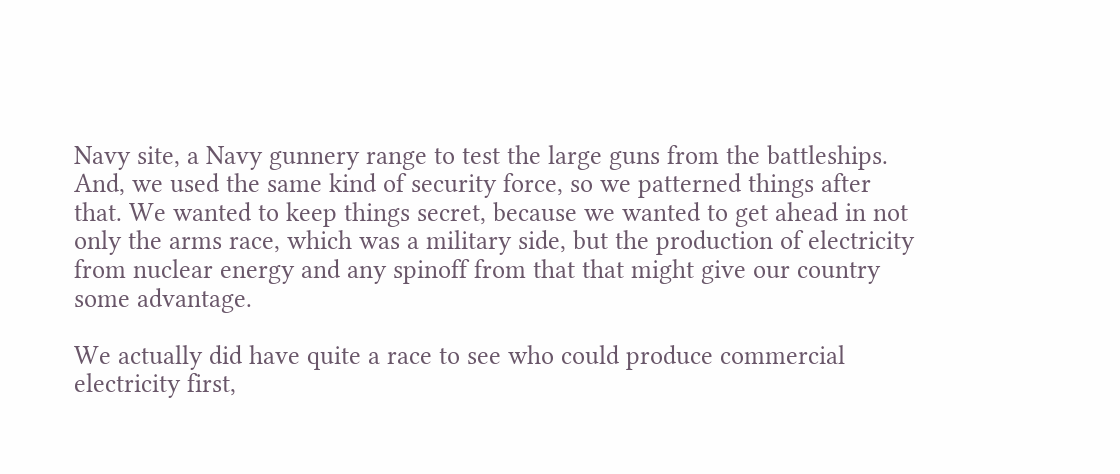Navy site, a Navy gunnery range to test the large guns from the battleships. And, we used the same kind of security force, so we patterned things after that. We wanted to keep things secret, because we wanted to get ahead in not only the arms race, which was a military side, but the production of electricity from nuclear energy and any spinoff from that that might give our country some advantage.

We actually did have quite a race to see who could produce commercial electricity first,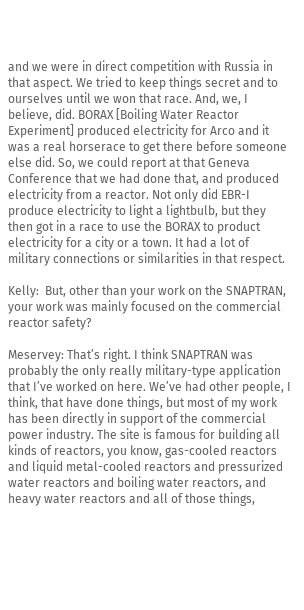and we were in direct competition with Russia in that aspect. We tried to keep things secret and to ourselves until we won that race. And, we, I believe, did. BORAX [Boiling Water Reactor Experiment] produced electricity for Arco and it was a real horserace to get there before someone else did. So, we could report at that Geneva Conference that we had done that, and produced electricity from a reactor. Not only did EBR-I produce electricity to light a lightbulb, but they then got in a race to use the BORAX to product electricity for a city or a town. It had a lot of military connections or similarities in that respect.

Kelly:  But, other than your work on the SNAPTRAN, your work was mainly focused on the commercial reactor safety?

Meservey: That’s right. I think SNAPTRAN was probably the only really military-type application that I’ve worked on here. We’ve had other people, I think, that have done things, but most of my work has been directly in support of the commercial power industry. The site is famous for building all kinds of reactors, you know, gas-cooled reactors and liquid metal-cooled reactors and pressurized water reactors and boiling water reactors, and heavy water reactors and all of those things,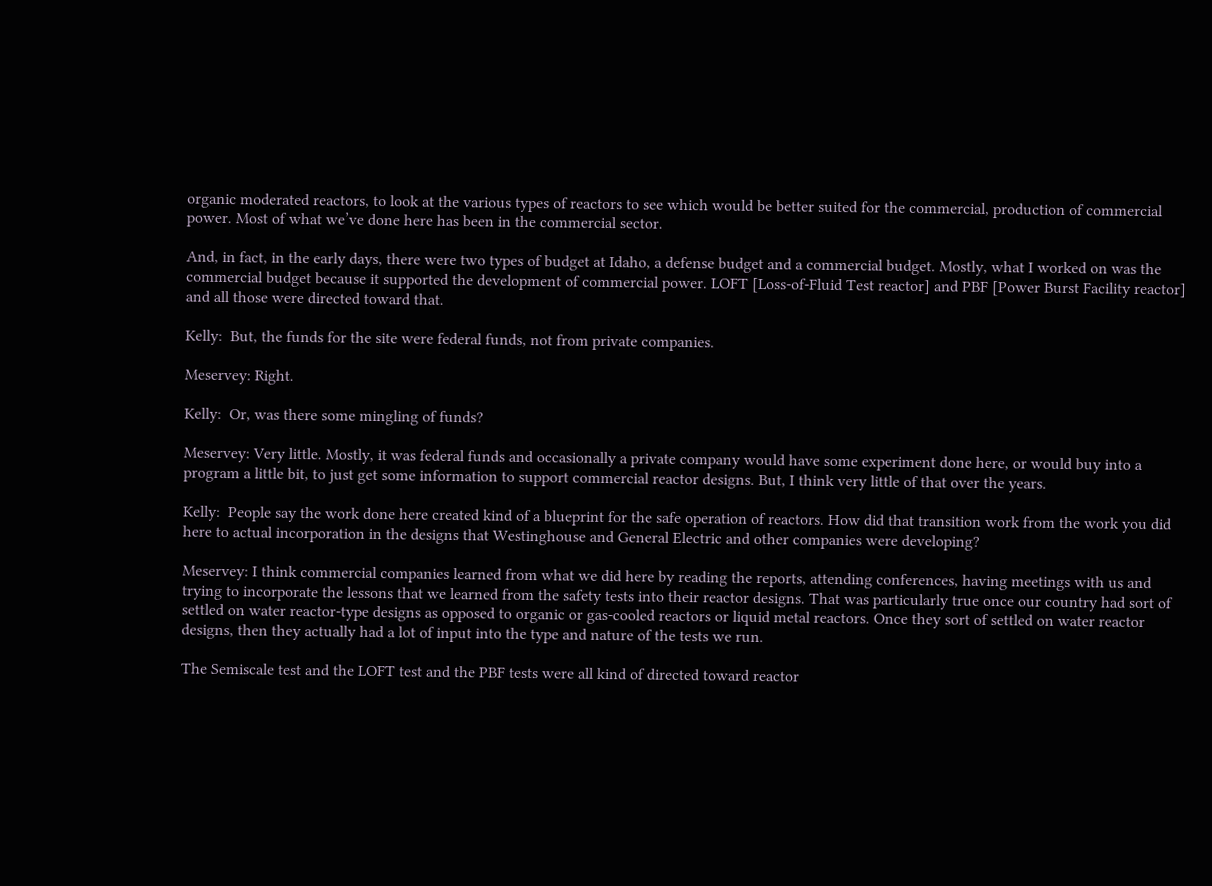organic moderated reactors, to look at the various types of reactors to see which would be better suited for the commercial, production of commercial power. Most of what we’ve done here has been in the commercial sector.

And, in fact, in the early days, there were two types of budget at Idaho, a defense budget and a commercial budget. Mostly, what I worked on was the commercial budget because it supported the development of commercial power. LOFT [Loss-of-Fluid Test reactor] and PBF [Power Burst Facility reactor] and all those were directed toward that.

Kelly:  But, the funds for the site were federal funds, not from private companies.

Meservey: Right.

Kelly:  Or, was there some mingling of funds?

Meservey: Very little. Mostly, it was federal funds and occasionally a private company would have some experiment done here, or would buy into a program a little bit, to just get some information to support commercial reactor designs. But, I think very little of that over the years.

Kelly:  People say the work done here created kind of a blueprint for the safe operation of reactors. How did that transition work from the work you did here to actual incorporation in the designs that Westinghouse and General Electric and other companies were developing?

Meservey: I think commercial companies learned from what we did here by reading the reports, attending conferences, having meetings with us and trying to incorporate the lessons that we learned from the safety tests into their reactor designs. That was particularly true once our country had sort of settled on water reactor-type designs as opposed to organic or gas-cooled reactors or liquid metal reactors. Once they sort of settled on water reactor designs, then they actually had a lot of input into the type and nature of the tests we run.

The Semiscale test and the LOFT test and the PBF tests were all kind of directed toward reactor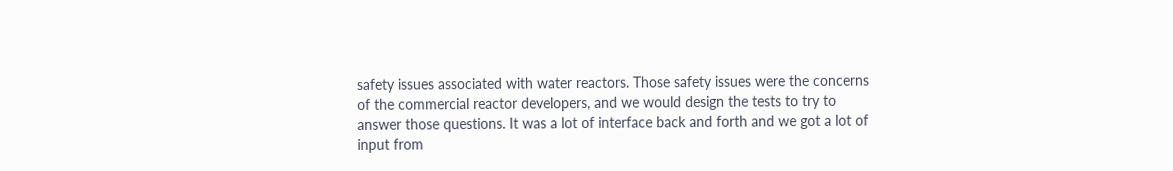safety issues associated with water reactors. Those safety issues were the concerns of the commercial reactor developers, and we would design the tests to try to answer those questions. It was a lot of interface back and forth and we got a lot of input from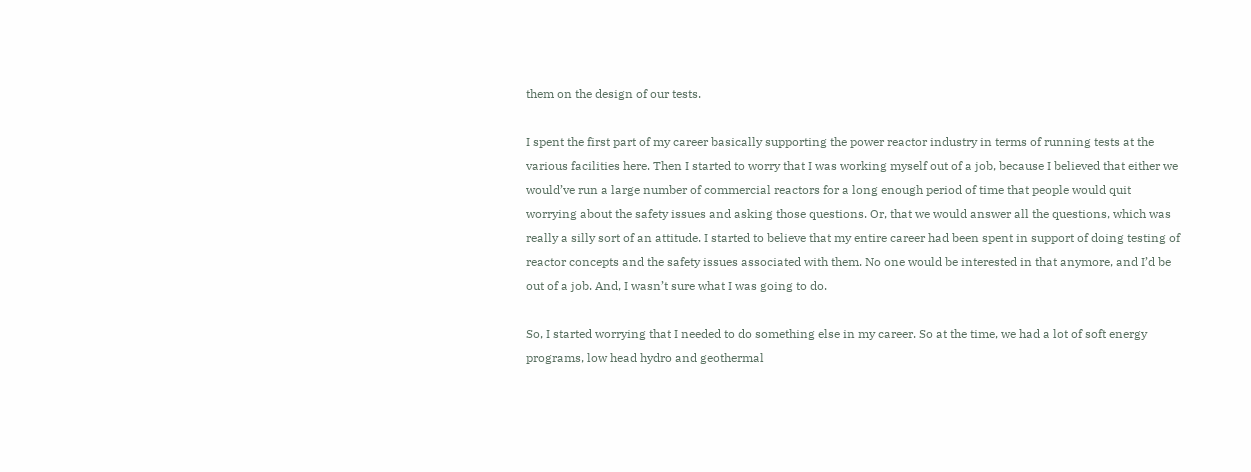them on the design of our tests.

I spent the first part of my career basically supporting the power reactor industry in terms of running tests at the various facilities here. Then I started to worry that I was working myself out of a job, because I believed that either we would’ve run a large number of commercial reactors for a long enough period of time that people would quit worrying about the safety issues and asking those questions. Or, that we would answer all the questions, which was really a silly sort of an attitude. I started to believe that my entire career had been spent in support of doing testing of reactor concepts and the safety issues associated with them. No one would be interested in that anymore, and I’d be out of a job. And, I wasn’t sure what I was going to do.

So, I started worrying that I needed to do something else in my career. So at the time, we had a lot of soft energy programs, low head hydro and geothermal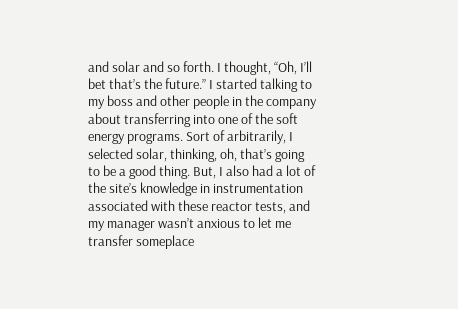and solar and so forth. I thought, “Oh, I’ll bet that’s the future.” I started talking to my boss and other people in the company about transferring into one of the soft energy programs. Sort of arbitrarily, I selected solar, thinking, oh, that’s going to be a good thing. But, I also had a lot of the site’s knowledge in instrumentation associated with these reactor tests, and my manager wasn’t anxious to let me transfer someplace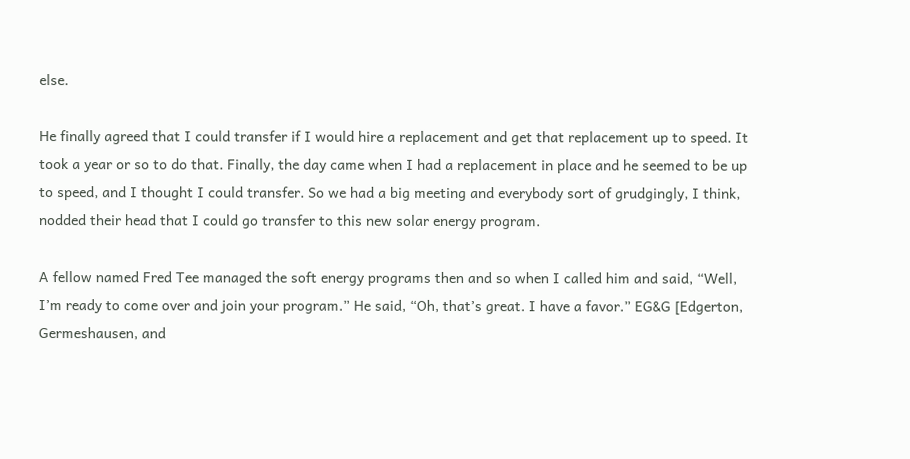else.

He finally agreed that I could transfer if I would hire a replacement and get that replacement up to speed. It took a year or so to do that. Finally, the day came when I had a replacement in place and he seemed to be up to speed, and I thought I could transfer. So we had a big meeting and everybody sort of grudgingly, I think, nodded their head that I could go transfer to this new solar energy program.

A fellow named Fred Tee managed the soft energy programs then and so when I called him and said, “Well, I’m ready to come over and join your program.” He said, “Oh, that’s great. I have a favor.” EG&G [Edgerton, Germeshausen, and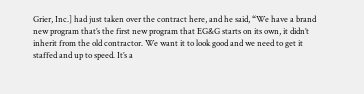Grier, Inc.] had just taken over the contract here, and he said, “We have a brand new program that’s the first new program that EG&G starts on its own, it didn’t inherit from the old contractor. We want it to look good and we need to get it staffed and up to speed. It’s a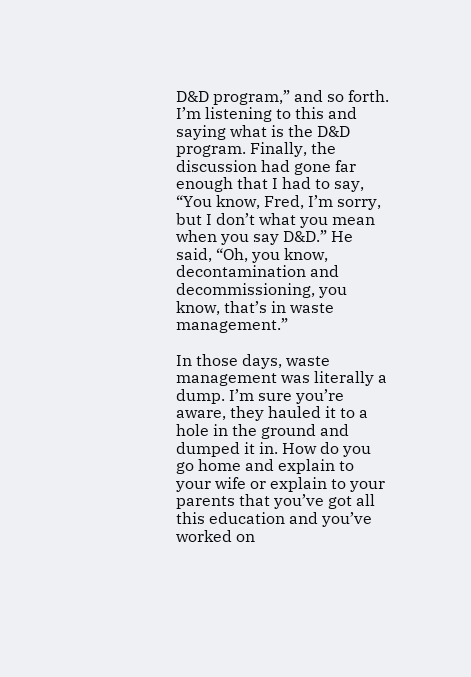D&D program,” and so forth. I’m listening to this and saying what is the D&D program. Finally, the discussion had gone far enough that I had to say, “You know, Fred, I’m sorry, but I don’t what you mean when you say D&D.” He said, “Oh, you know, decontamination and decommissioning, you know, that’s in waste management.”

In those days, waste management was literally a dump. I’m sure you’re aware, they hauled it to a hole in the ground and dumped it in. How do you go home and explain to your wife or explain to your parents that you’ve got all this education and you’ve worked on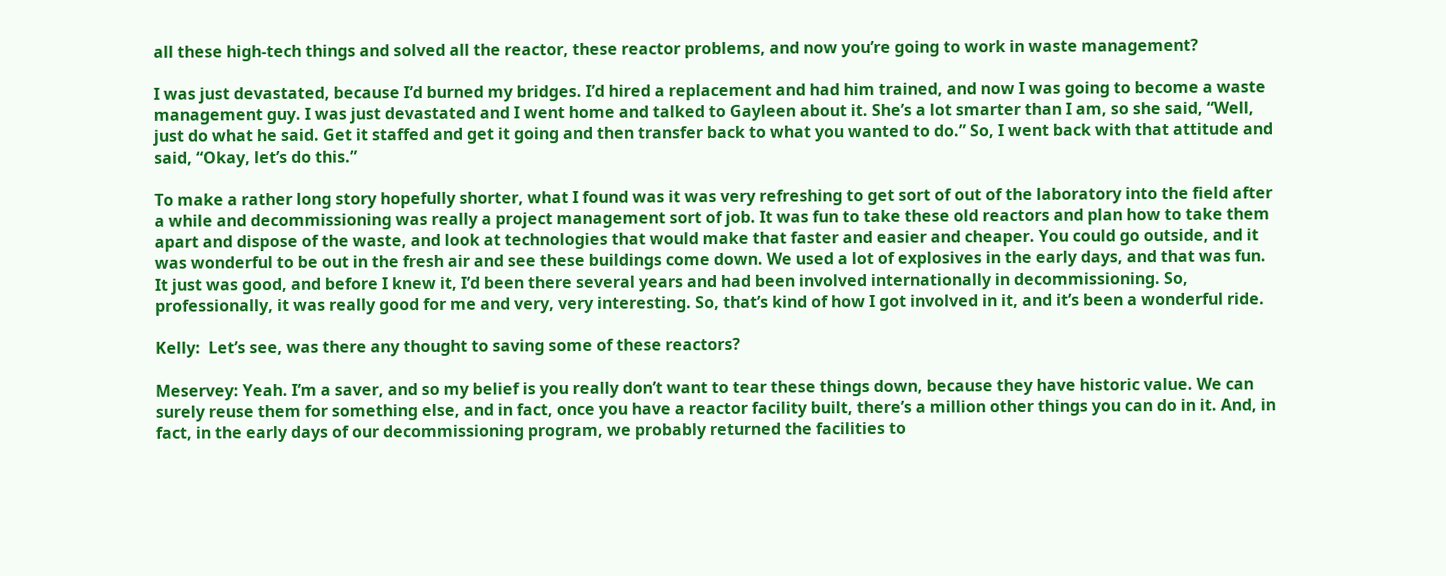all these high-tech things and solved all the reactor, these reactor problems, and now you’re going to work in waste management?

I was just devastated, because I’d burned my bridges. I’d hired a replacement and had him trained, and now I was going to become a waste management guy. I was just devastated and I went home and talked to Gayleen about it. She’s a lot smarter than I am, so she said, “Well, just do what he said. Get it staffed and get it going and then transfer back to what you wanted to do.” So, I went back with that attitude and said, “Okay, let’s do this.”

To make a rather long story hopefully shorter, what I found was it was very refreshing to get sort of out of the laboratory into the field after a while and decommissioning was really a project management sort of job. It was fun to take these old reactors and plan how to take them apart and dispose of the waste, and look at technologies that would make that faster and easier and cheaper. You could go outside, and it was wonderful to be out in the fresh air and see these buildings come down. We used a lot of explosives in the early days, and that was fun. It just was good, and before I knew it, I’d been there several years and had been involved internationally in decommissioning. So, professionally, it was really good for me and very, very interesting. So, that’s kind of how I got involved in it, and it’s been a wonderful ride.

Kelly:  Let’s see, was there any thought to saving some of these reactors?

Meservey: Yeah. I’m a saver, and so my belief is you really don’t want to tear these things down, because they have historic value. We can surely reuse them for something else, and in fact, once you have a reactor facility built, there’s a million other things you can do in it. And, in fact, in the early days of our decommissioning program, we probably returned the facilities to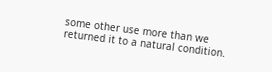some other use more than we returned it to a natural condition.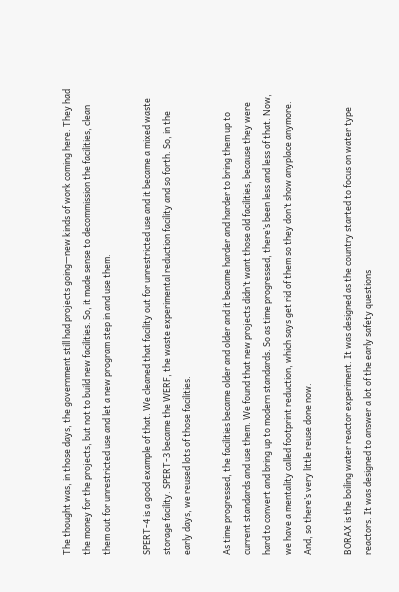The thought was, in those days, the government still had projects going—new kinds of work coming here. They had the money for the projects, but not to build new facilities. So, it made sense to decommission the facilities, clean them out for unrestricted use and let a new program step in and use them.

SPERT-4 is a good example of that. We cleaned that facility out for unrestricted use and it became a mixed waste storage facility. SPERT-3 became the WERF, the waste experimental reduction facility and so forth. So, in the early days, we reused lots of those facilities.

As time progressed, the facilities became older and older and it became harder and harder to bring them up to current standards and use them. We found that new projects didn’t want those old facilities, because they were hard to convert and bring up to modern standards. So as time progressed, there’s been less and less of that. Now, we have a mentality called footprint reduction, which says get rid of them so they don’t show anyplace anymore. And, so there’s very little reuse done now.

BORAX is the boiling water reactor experiment. It was designed as the country started to focus on water type reactors. It was designed to answer a lot of the early safety questions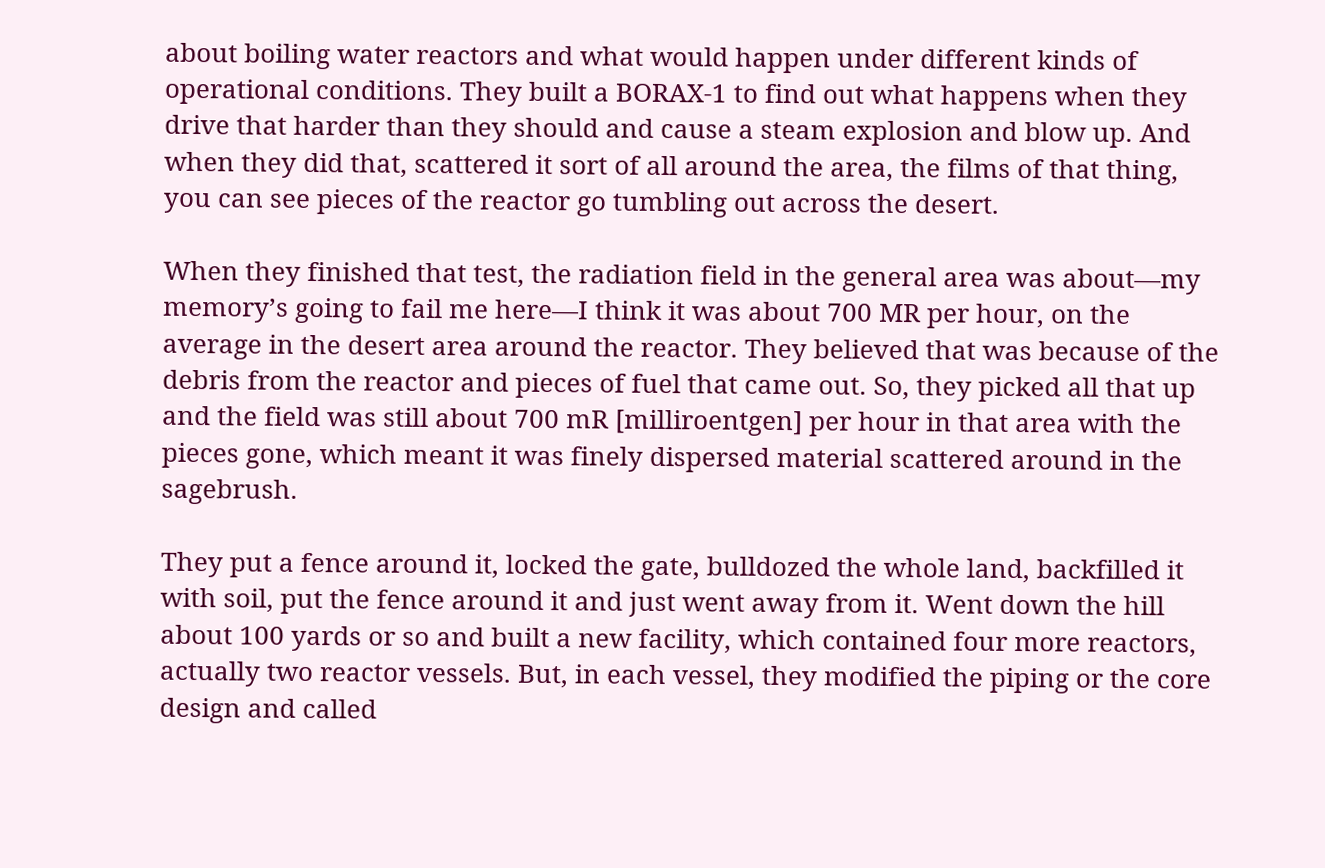about boiling water reactors and what would happen under different kinds of operational conditions. They built a BORAX-1 to find out what happens when they drive that harder than they should and cause a steam explosion and blow up. And when they did that, scattered it sort of all around the area, the films of that thing, you can see pieces of the reactor go tumbling out across the desert.

When they finished that test, the radiation field in the general area was about—my memory’s going to fail me here—I think it was about 700 MR per hour, on the average in the desert area around the reactor. They believed that was because of the debris from the reactor and pieces of fuel that came out. So, they picked all that up and the field was still about 700 mR [milliroentgen] per hour in that area with the pieces gone, which meant it was finely dispersed material scattered around in the sagebrush.

They put a fence around it, locked the gate, bulldozed the whole land, backfilled it with soil, put the fence around it and just went away from it. Went down the hill about 100 yards or so and built a new facility, which contained four more reactors, actually two reactor vessels. But, in each vessel, they modified the piping or the core design and called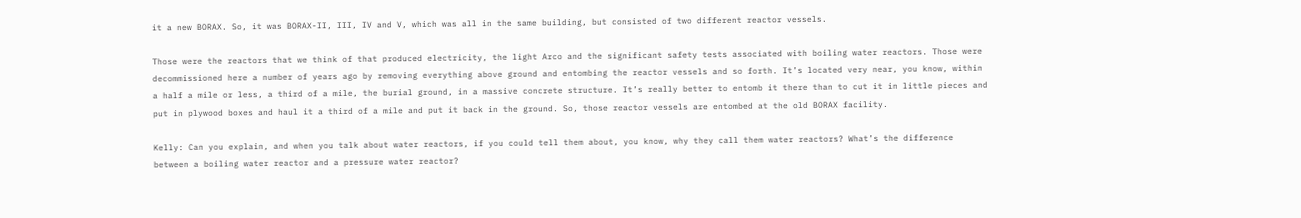it a new BORAX. So, it was BORAX-II, III, IV and V, which was all in the same building, but consisted of two different reactor vessels.

Those were the reactors that we think of that produced electricity, the light Arco and the significant safety tests associated with boiling water reactors. Those were decommissioned here a number of years ago by removing everything above ground and entombing the reactor vessels and so forth. It’s located very near, you know, within a half a mile or less, a third of a mile, the burial ground, in a massive concrete structure. It’s really better to entomb it there than to cut it in little pieces and put in plywood boxes and haul it a third of a mile and put it back in the ground. So, those reactor vessels are entombed at the old BORAX facility.

Kelly: Can you explain, and when you talk about water reactors, if you could tell them about, you know, why they call them water reactors? What’s the difference between a boiling water reactor and a pressure water reactor?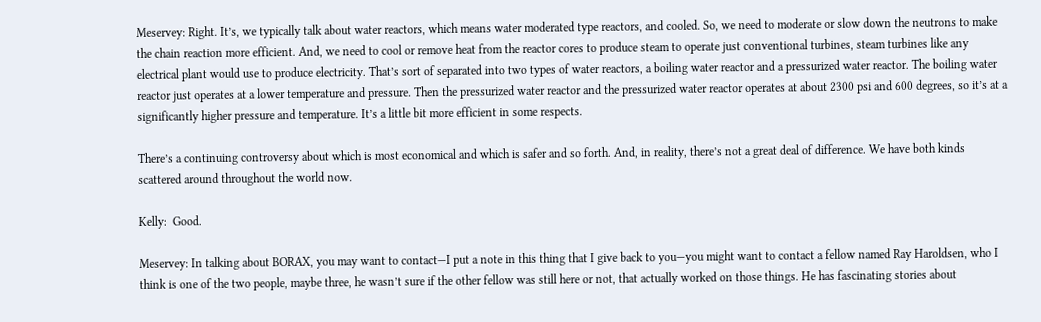Meservey: Right. It’s, we typically talk about water reactors, which means water moderated type reactors, and cooled. So, we need to moderate or slow down the neutrons to make the chain reaction more efficient. And, we need to cool or remove heat from the reactor cores to produce steam to operate just conventional turbines, steam turbines like any electrical plant would use to produce electricity. That’s sort of separated into two types of water reactors, a boiling water reactor and a pressurized water reactor. The boiling water reactor just operates at a lower temperature and pressure. Then the pressurized water reactor and the pressurized water reactor operates at about 2300 psi and 600 degrees, so it’s at a significantly higher pressure and temperature. It’s a little bit more efficient in some respects.

There’s a continuing controversy about which is most economical and which is safer and so forth. And, in reality, there’s not a great deal of difference. We have both kinds scattered around throughout the world now.

Kelly:  Good.

Meservey: In talking about BORAX, you may want to contact—I put a note in this thing that I give back to you—you might want to contact a fellow named Ray Haroldsen, who I think is one of the two people, maybe three, he wasn’t sure if the other fellow was still here or not, that actually worked on those things. He has fascinating stories about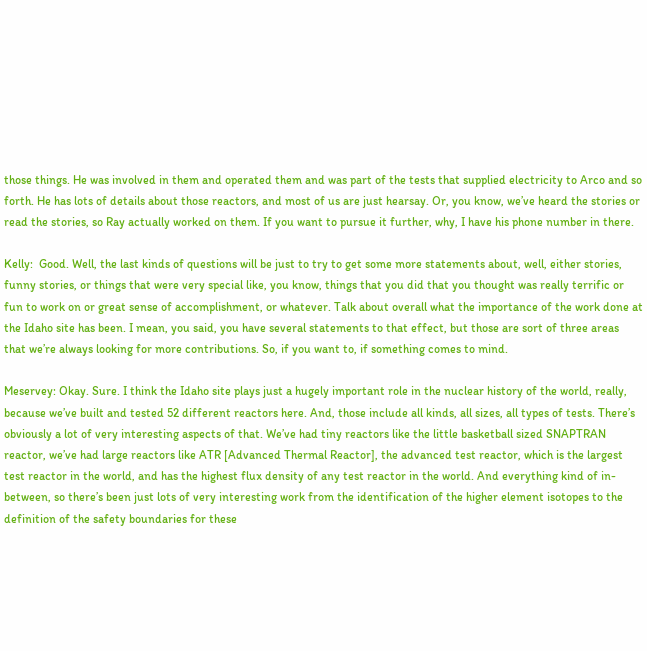those things. He was involved in them and operated them and was part of the tests that supplied electricity to Arco and so forth. He has lots of details about those reactors, and most of us are just hearsay. Or, you know, we’ve heard the stories or read the stories, so Ray actually worked on them. If you want to pursue it further, why, I have his phone number in there.

Kelly:  Good. Well, the last kinds of questions will be just to try to get some more statements about, well, either stories, funny stories, or things that were very special like, you know, things that you did that you thought was really terrific or fun to work on or great sense of accomplishment, or whatever. Talk about overall what the importance of the work done at the Idaho site has been. I mean, you said, you have several statements to that effect, but those are sort of three areas that we’re always looking for more contributions. So, if you want to, if something comes to mind.

Meservey: Okay. Sure. I think the Idaho site plays just a hugely important role in the nuclear history of the world, really, because we’ve built and tested 52 different reactors here. And, those include all kinds, all sizes, all types of tests. There’s obviously a lot of very interesting aspects of that. We’ve had tiny reactors like the little basketball sized SNAPTRAN reactor, we’ve had large reactors like ATR [Advanced Thermal Reactor], the advanced test reactor, which is the largest test reactor in the world, and has the highest flux density of any test reactor in the world. And everything kind of in-between, so there’s been just lots of very interesting work from the identification of the higher element isotopes to the definition of the safety boundaries for these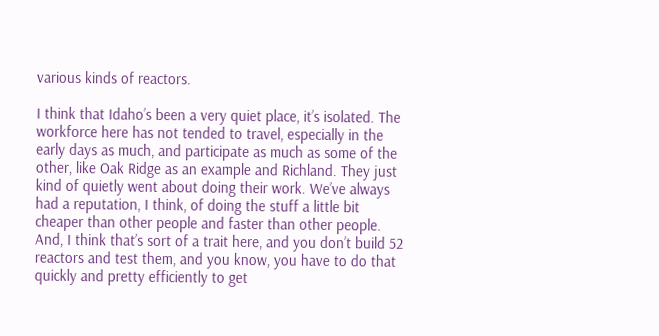various kinds of reactors.

I think that Idaho’s been a very quiet place, it’s isolated. The workforce here has not tended to travel, especially in the early days as much, and participate as much as some of the other, like Oak Ridge as an example and Richland. They just kind of quietly went about doing their work. We’ve always had a reputation, I think, of doing the stuff a little bit cheaper than other people and faster than other people. And, I think that’s sort of a trait here, and you don’t build 52 reactors and test them, and you know, you have to do that quickly and pretty efficiently to get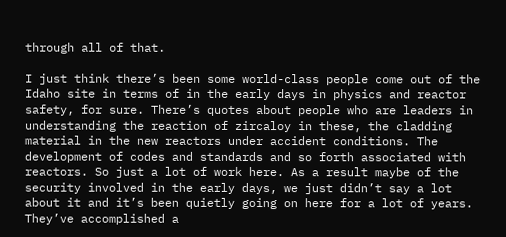through all of that.

I just think there’s been some world-class people come out of the Idaho site in terms of in the early days in physics and reactor safety, for sure. There’s quotes about people who are leaders in understanding the reaction of zircaloy in these, the cladding material in the new reactors under accident conditions. The development of codes and standards and so forth associated with reactors. So just a lot of work here. As a result maybe of the security involved in the early days, we just didn’t say a lot about it and it’s been quietly going on here for a lot of years. They’ve accomplished a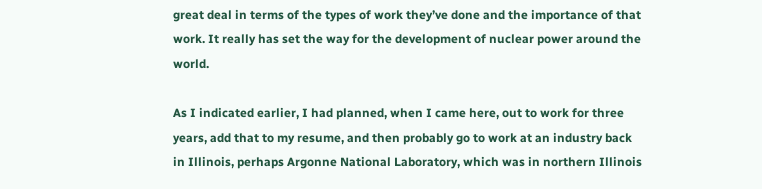great deal in terms of the types of work they’ve done and the importance of that work. It really has set the way for the development of nuclear power around the world.

As I indicated earlier, I had planned, when I came here, out to work for three years, add that to my resume, and then probably go to work at an industry back in Illinois, perhaps Argonne National Laboratory, which was in northern Illinois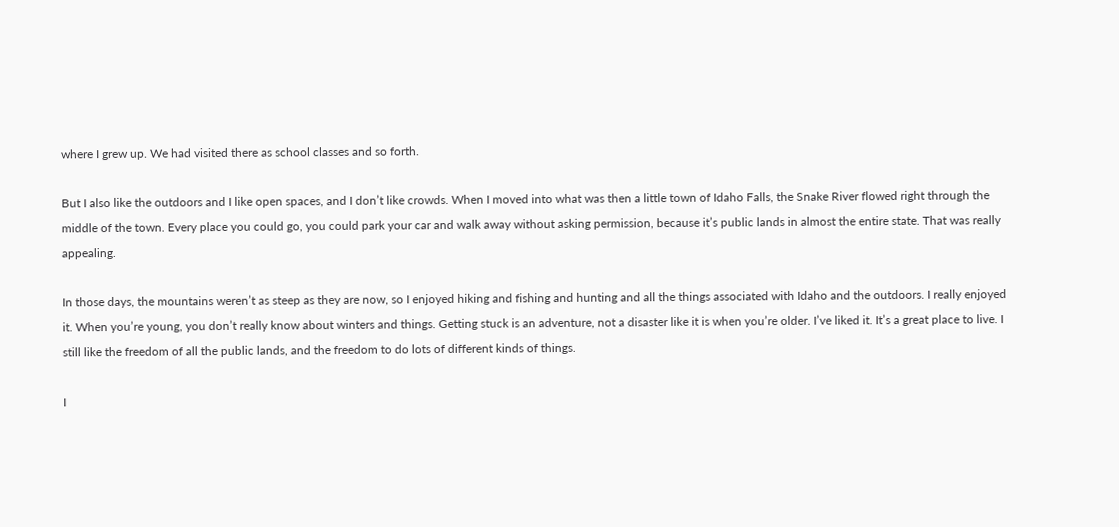where I grew up. We had visited there as school classes and so forth.

But I also like the outdoors and I like open spaces, and I don’t like crowds. When I moved into what was then a little town of Idaho Falls, the Snake River flowed right through the middle of the town. Every place you could go, you could park your car and walk away without asking permission, because it’s public lands in almost the entire state. That was really appealing.

In those days, the mountains weren’t as steep as they are now, so I enjoyed hiking and fishing and hunting and all the things associated with Idaho and the outdoors. I really enjoyed it. When you’re young, you don’t really know about winters and things. Getting stuck is an adventure, not a disaster like it is when you’re older. I’ve liked it. It’s a great place to live. I still like the freedom of all the public lands, and the freedom to do lots of different kinds of things.

I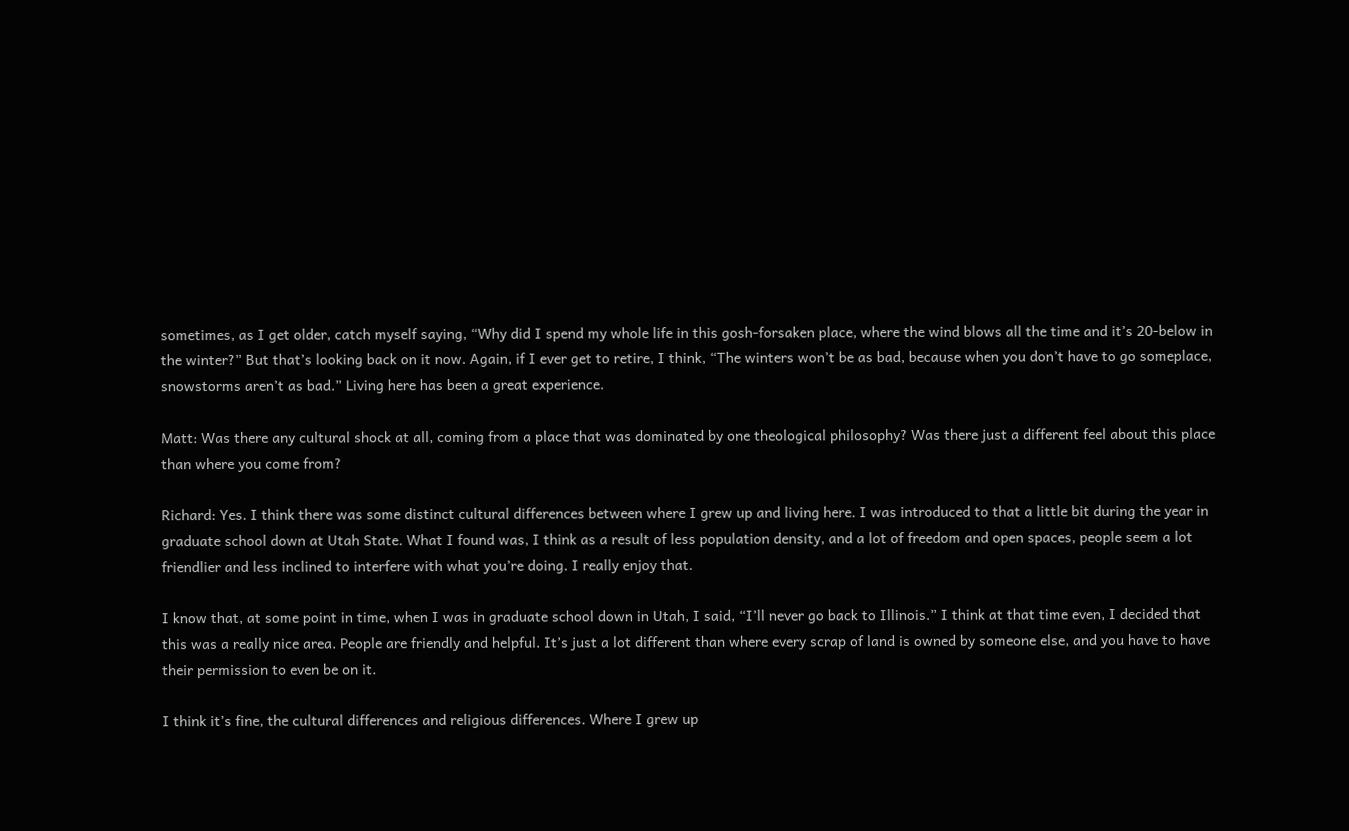sometimes, as I get older, catch myself saying, “Why did I spend my whole life in this gosh-forsaken place, where the wind blows all the time and it’s 20-below in the winter?” But that’s looking back on it now. Again, if I ever get to retire, I think, “The winters won’t be as bad, because when you don’t have to go someplace, snowstorms aren’t as bad.” Living here has been a great experience.

Matt: Was there any cultural shock at all, coming from a place that was dominated by one theological philosophy? Was there just a different feel about this place than where you come from?

Richard: Yes. I think there was some distinct cultural differences between where I grew up and living here. I was introduced to that a little bit during the year in graduate school down at Utah State. What I found was, I think as a result of less population density, and a lot of freedom and open spaces, people seem a lot friendlier and less inclined to interfere with what you’re doing. I really enjoy that.

I know that, at some point in time, when I was in graduate school down in Utah, I said, “I’ll never go back to Illinois.” I think at that time even, I decided that this was a really nice area. People are friendly and helpful. It’s just a lot different than where every scrap of land is owned by someone else, and you have to have their permission to even be on it.

I think it’s fine, the cultural differences and religious differences. Where I grew up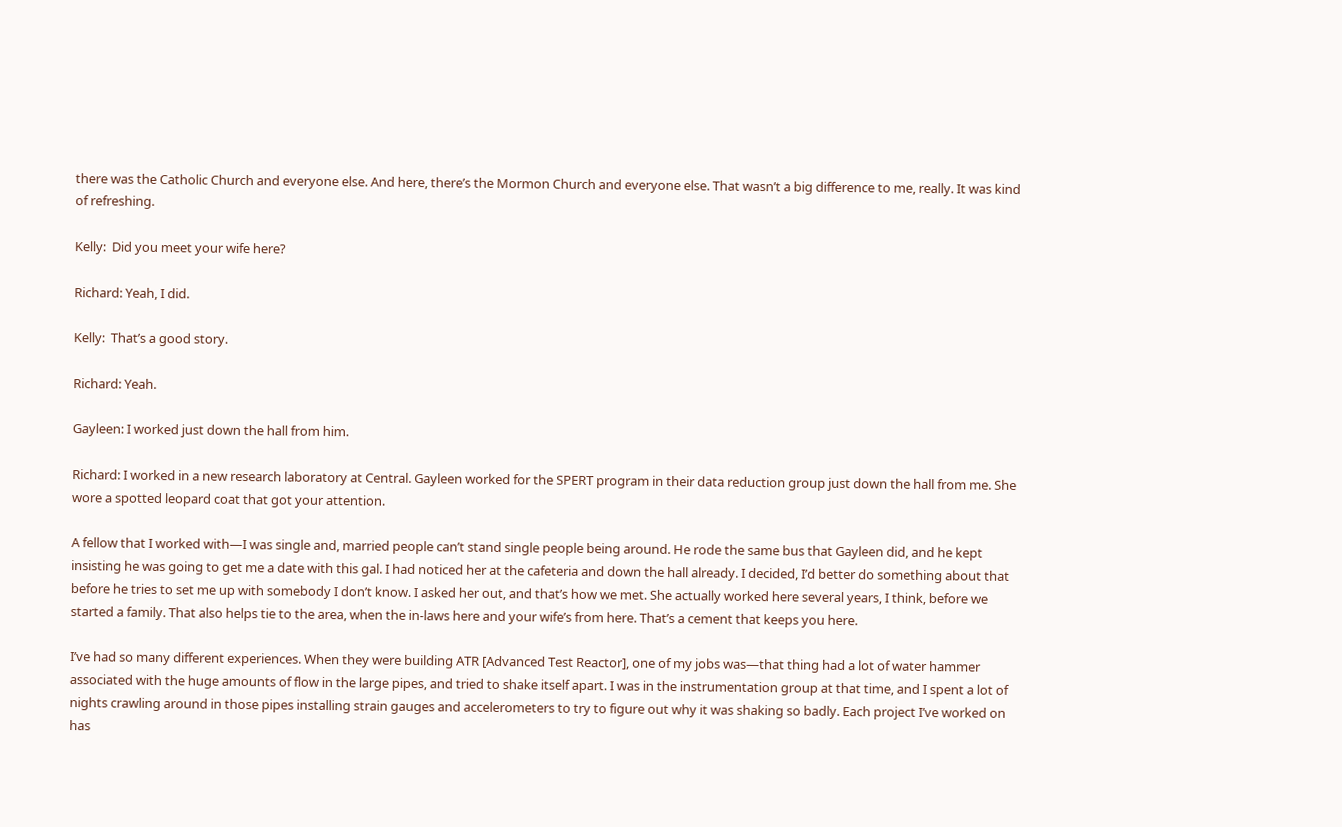there was the Catholic Church and everyone else. And here, there’s the Mormon Church and everyone else. That wasn’t a big difference to me, really. It was kind of refreshing.

Kelly:  Did you meet your wife here?

Richard: Yeah, I did.

Kelly:  That’s a good story.

Richard: Yeah.

Gayleen: I worked just down the hall from him.

Richard: I worked in a new research laboratory at Central. Gayleen worked for the SPERT program in their data reduction group just down the hall from me. She wore a spotted leopard coat that got your attention.

A fellow that I worked with—I was single and, married people can’t stand single people being around. He rode the same bus that Gayleen did, and he kept insisting he was going to get me a date with this gal. I had noticed her at the cafeteria and down the hall already. I decided, I’d better do something about that before he tries to set me up with somebody I don’t know. I asked her out, and that’s how we met. She actually worked here several years, I think, before we started a family. That also helps tie to the area, when the in-laws here and your wife’s from here. That’s a cement that keeps you here.

I’ve had so many different experiences. When they were building ATR [Advanced Test Reactor], one of my jobs was—that thing had a lot of water hammer associated with the huge amounts of flow in the large pipes, and tried to shake itself apart. I was in the instrumentation group at that time, and I spent a lot of nights crawling around in those pipes installing strain gauges and accelerometers to try to figure out why it was shaking so badly. Each project I’ve worked on has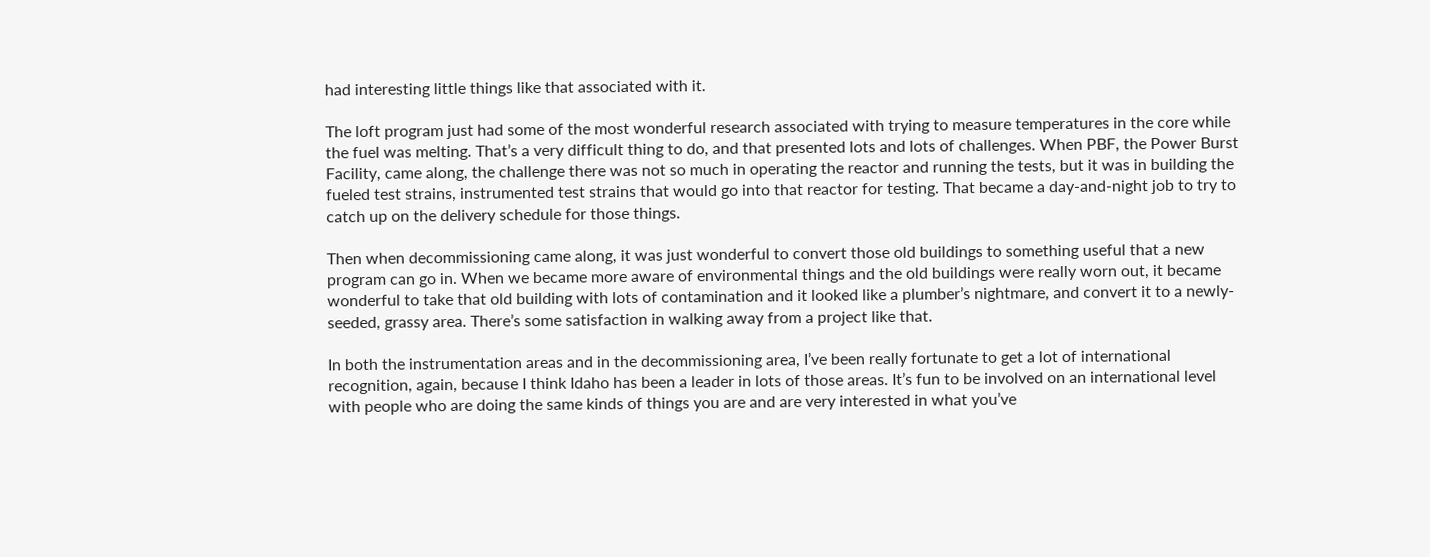had interesting little things like that associated with it.

The loft program just had some of the most wonderful research associated with trying to measure temperatures in the core while the fuel was melting. That’s a very difficult thing to do, and that presented lots and lots of challenges. When PBF, the Power Burst Facility, came along, the challenge there was not so much in operating the reactor and running the tests, but it was in building the fueled test strains, instrumented test strains that would go into that reactor for testing. That became a day-and-night job to try to catch up on the delivery schedule for those things.

Then when decommissioning came along, it was just wonderful to convert those old buildings to something useful that a new program can go in. When we became more aware of environmental things and the old buildings were really worn out, it became wonderful to take that old building with lots of contamination and it looked like a plumber’s nightmare, and convert it to a newly-seeded, grassy area. There’s some satisfaction in walking away from a project like that.

In both the instrumentation areas and in the decommissioning area, I’ve been really fortunate to get a lot of international recognition, again, because I think Idaho has been a leader in lots of those areas. It’s fun to be involved on an international level with people who are doing the same kinds of things you are and are very interested in what you’ve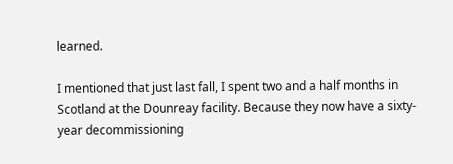learned.

I mentioned that just last fall, I spent two and a half months in Scotland at the Dounreay facility. Because they now have a sixty-year decommissioning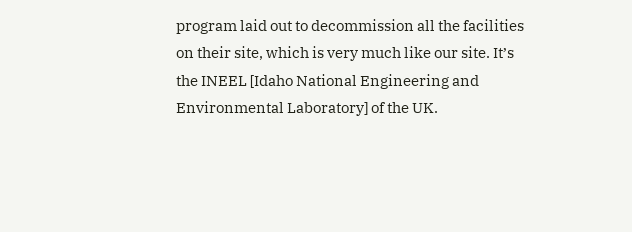program laid out to decommission all the facilities on their site, which is very much like our site. It’s the INEEL [Idaho National Engineering and Environmental Laboratory] of the UK.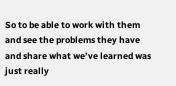So to be able to work with them and see the problems they have and share what we’ve learned was just really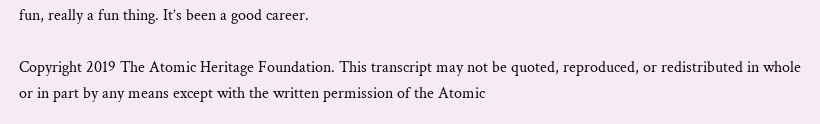fun, really a fun thing. It’s been a good career.

Copyright 2019 The Atomic Heritage Foundation. This transcript may not be quoted, reproduced, or redistributed in whole or in part by any means except with the written permission of the Atomic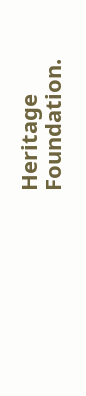Heritage Foundation.